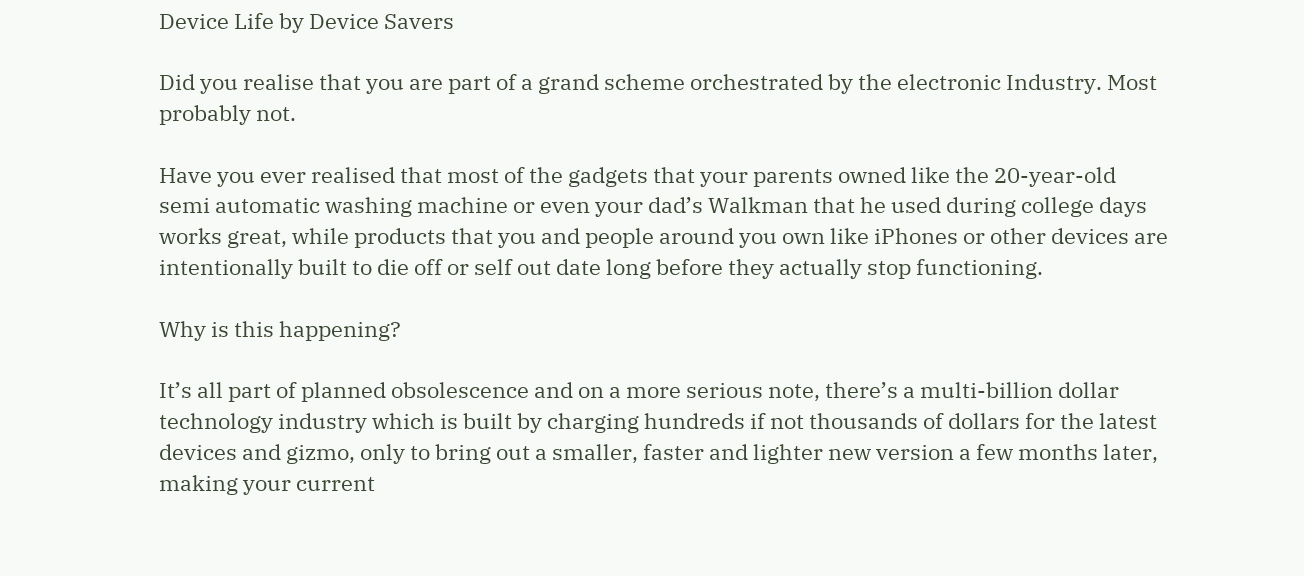Device Life by Device Savers

Did you realise that you are part of a grand scheme orchestrated by the electronic Industry. Most probably not.

Have you ever realised that most of the gadgets that your parents owned like the 20-year-old semi automatic washing machine or even your dad’s Walkman that he used during college days works great, while products that you and people around you own like iPhones or other devices are intentionally built to die off or self out date long before they actually stop functioning.

Why is this happening?

It’s all part of planned obsolescence and on a more serious note, there’s a multi-billion dollar technology industry which is built by charging hundreds if not thousands of dollars for the latest devices and gizmo, only to bring out a smaller, faster and lighter new version a few months later, making your current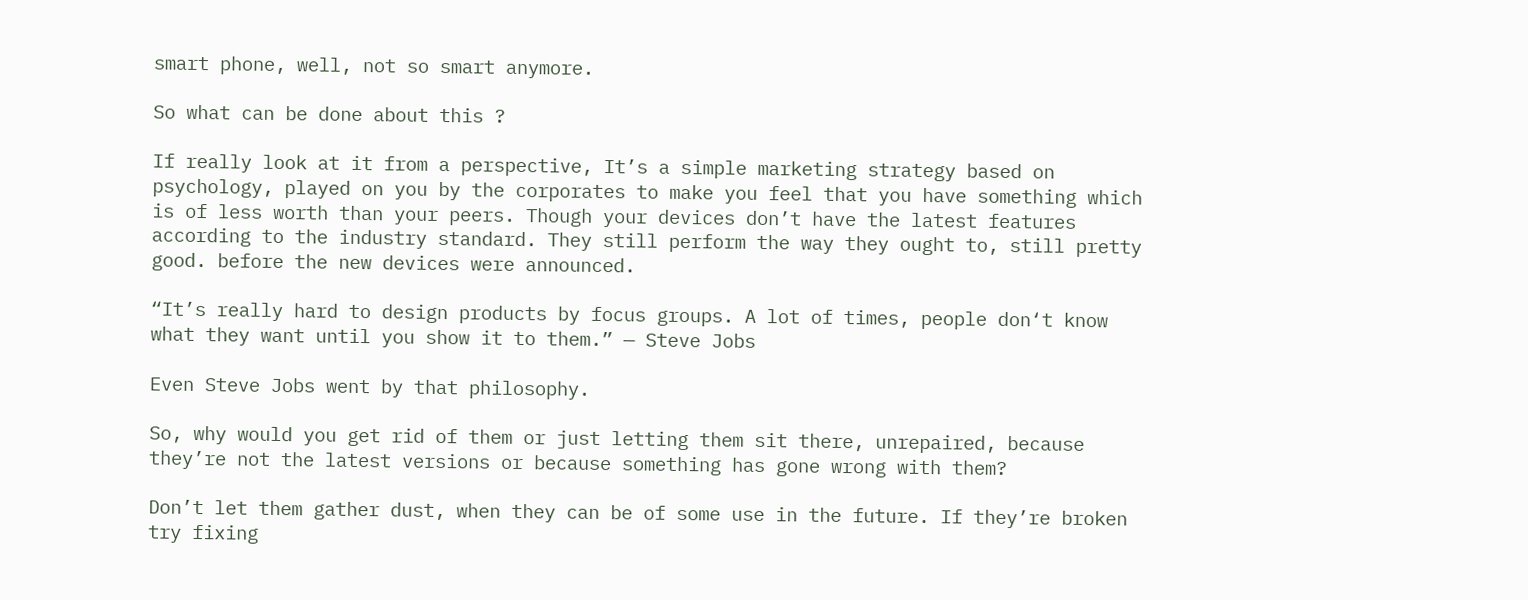smart phone, well, not so smart anymore.

So what can be done about this ?

If really look at it from a perspective, It’s a simple marketing strategy based on psychology, played on you by the corporates to make you feel that you have something which is of less worth than your peers. Though your devices don’t have the latest features according to the industry standard. They still perform the way they ought to, still pretty good. before the new devices were announced.

“It’s really hard to design products by focus groups. A lot of times, people don‘t know what they want until you show it to them.” — Steve Jobs

Even Steve Jobs went by that philosophy.

So, why would you get rid of them or just letting them sit there, unrepaired, because they’re not the latest versions or because something has gone wrong with them?

Don’t let them gather dust, when they can be of some use in the future. If they’re broken try fixing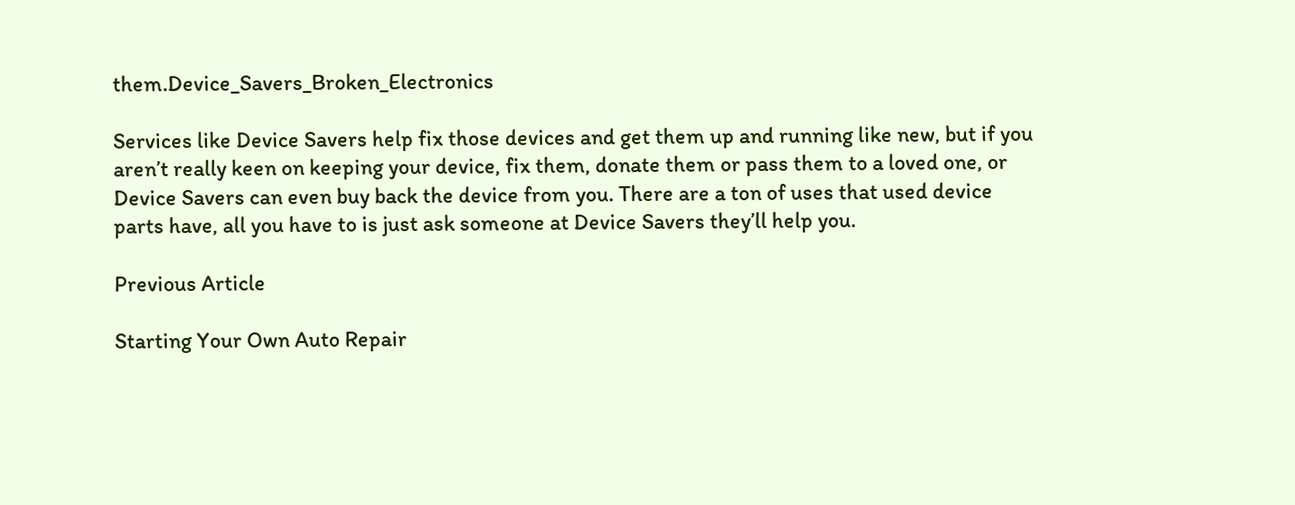them.Device_Savers_Broken_Electronics

Services like Device Savers help fix those devices and get them up and running like new, but if you aren’t really keen on keeping your device, fix them, donate them or pass them to a loved one, or Device Savers can even buy back the device from you. There are a ton of uses that used device parts have, all you have to is just ask someone at Device Savers they’ll help you.

Previous Article

Starting Your Own Auto Repair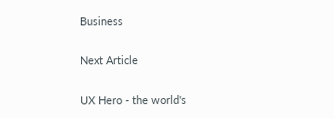Business

Next Article

UX Hero - the world's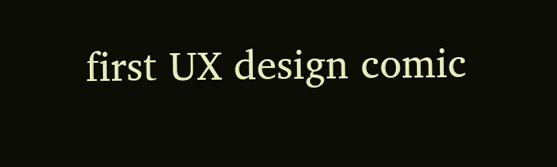first UX design comic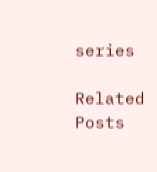series

Related Posts